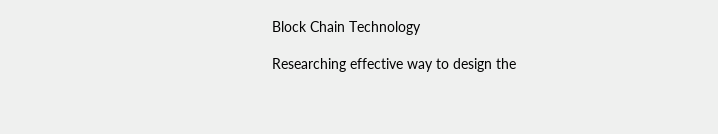Block Chain Technology

Researching effective way to design the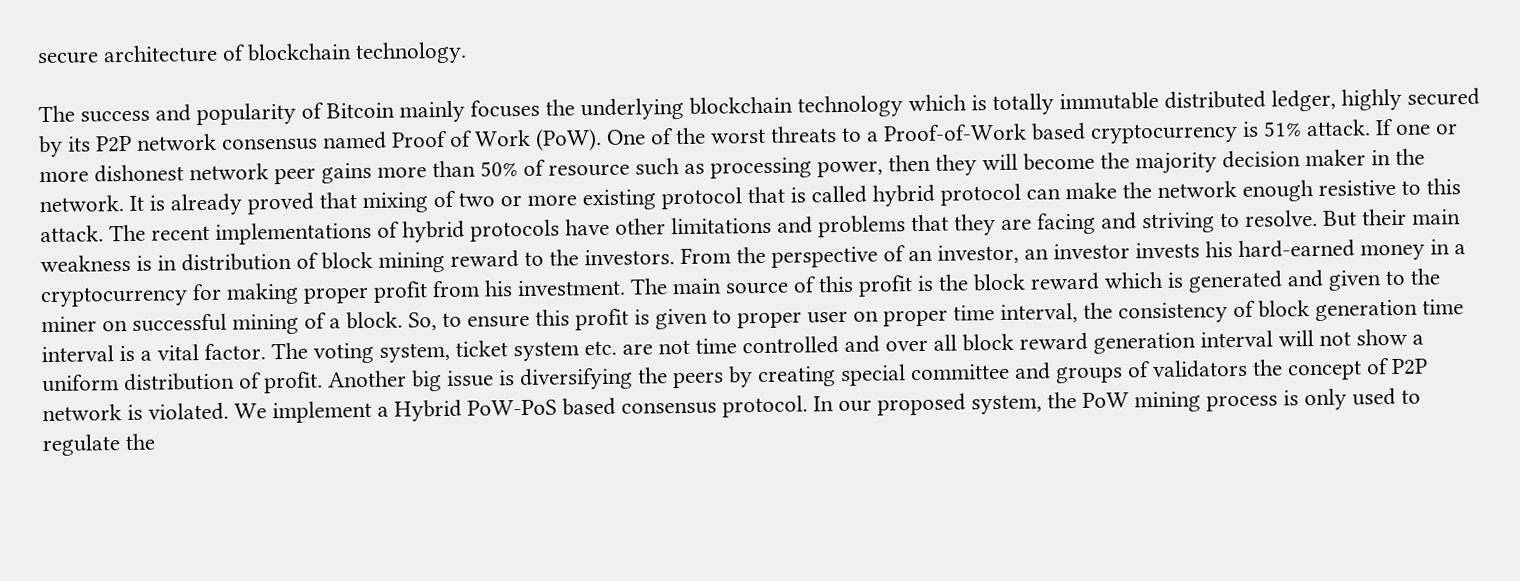secure architecture of blockchain technology.

The success and popularity of Bitcoin mainly focuses the underlying blockchain technology which is totally immutable distributed ledger, highly secured by its P2P network consensus named Proof of Work (PoW). One of the worst threats to a Proof-of-Work based cryptocurrency is 51% attack. If one or more dishonest network peer gains more than 50% of resource such as processing power, then they will become the majority decision maker in the network. It is already proved that mixing of two or more existing protocol that is called hybrid protocol can make the network enough resistive to this attack. The recent implementations of hybrid protocols have other limitations and problems that they are facing and striving to resolve. But their main weakness is in distribution of block mining reward to the investors. From the perspective of an investor, an investor invests his hard-earned money in a cryptocurrency for making proper profit from his investment. The main source of this profit is the block reward which is generated and given to the miner on successful mining of a block. So, to ensure this profit is given to proper user on proper time interval, the consistency of block generation time interval is a vital factor. The voting system, ticket system etc. are not time controlled and over all block reward generation interval will not show a uniform distribution of profit. Another big issue is diversifying the peers by creating special committee and groups of validators the concept of P2P network is violated. We implement a Hybrid PoW-PoS based consensus protocol. In our proposed system, the PoW mining process is only used to regulate the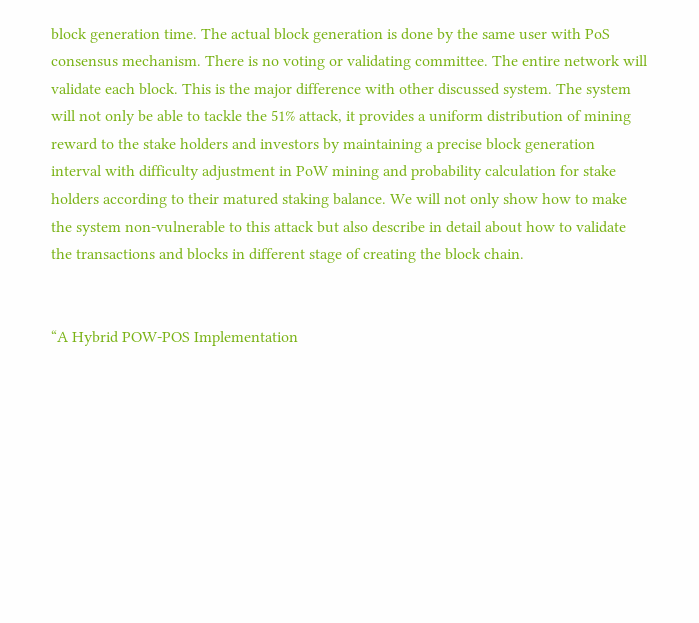block generation time. The actual block generation is done by the same user with PoS consensus mechanism. There is no voting or validating committee. The entire network will validate each block. This is the major difference with other discussed system. The system will not only be able to tackle the 51% attack, it provides a uniform distribution of mining reward to the stake holders and investors by maintaining a precise block generation interval with difficulty adjustment in PoW mining and probability calculation for stake holders according to their matured staking balance. We will not only show how to make the system non-vulnerable to this attack but also describe in detail about how to validate the transactions and blocks in different stage of creating the block chain.


“A Hybrid POW-POS Implementation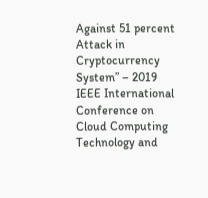Against 51 percent Attack in Cryptocurrency System” – 2019 IEEE International Conference on Cloud Computing Technology and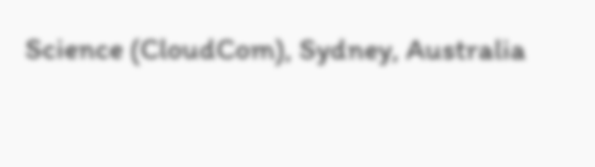Science (CloudCom), Sydney, Australia